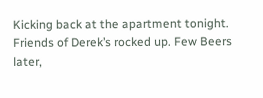Kicking back at the apartment tonight. Friends of Derek’s rocked up. Few Beers later,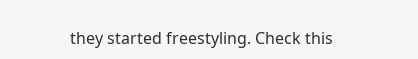they started freestyling. Check this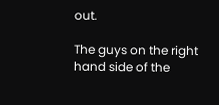out.

The guys on the right hand side of the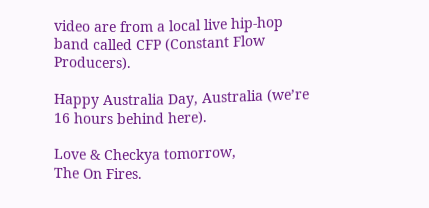video are from a local live hip-hop band called CFP (Constant Flow Producers).

Happy Australia Day, Australia (we’re 16 hours behind here).

Love & Checkya tomorrow,
The On Fires.